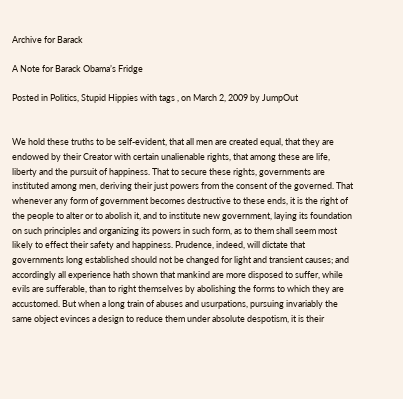Archive for Barack

A Note for Barack Obama’s Fridge

Posted in Politics, Stupid Hippies with tags , on March 2, 2009 by JumpOut


We hold these truths to be self-evident, that all men are created equal, that they are endowed by their Creator with certain unalienable rights, that among these are life, liberty and the pursuit of happiness. That to secure these rights, governments are instituted among men, deriving their just powers from the consent of the governed. That whenever any form of government becomes destructive to these ends, it is the right of the people to alter or to abolish it, and to institute new government, laying its foundation on such principles and organizing its powers in such form, as to them shall seem most likely to effect their safety and happiness. Prudence, indeed, will dictate that governments long established should not be changed for light and transient causes; and accordingly all experience hath shown that mankind are more disposed to suffer, while evils are sufferable, than to right themselves by abolishing the forms to which they are accustomed. But when a long train of abuses and usurpations, pursuing invariably the same object evinces a design to reduce them under absolute despotism, it is their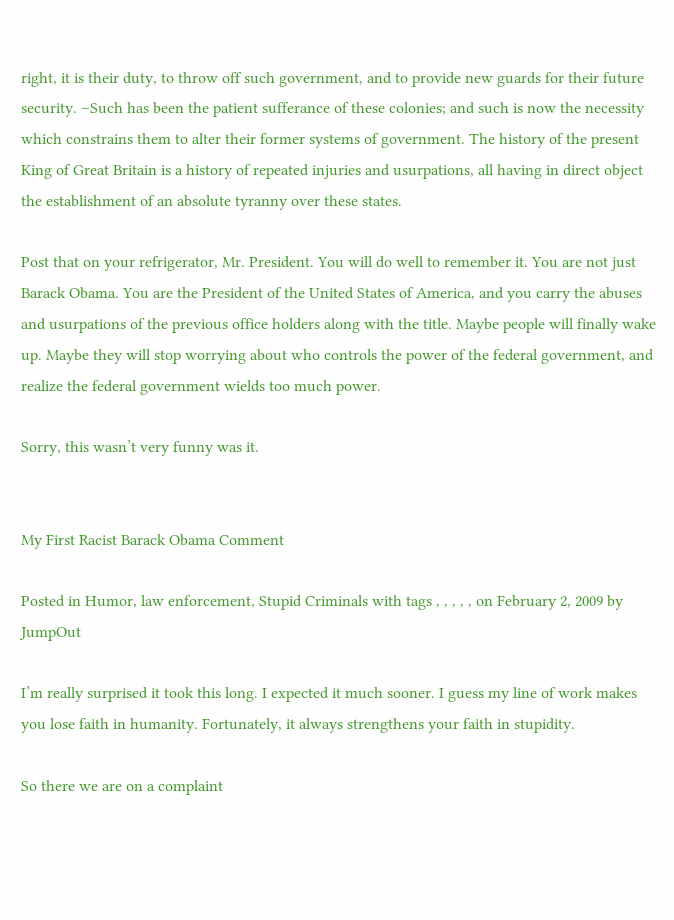right, it is their duty, to throw off such government, and to provide new guards for their future security. –Such has been the patient sufferance of these colonies; and such is now the necessity which constrains them to alter their former systems of government. The history of the present King of Great Britain is a history of repeated injuries and usurpations, all having in direct object the establishment of an absolute tyranny over these states.

Post that on your refrigerator, Mr. President. You will do well to remember it. You are not just Barack Obama. You are the President of the United States of America, and you carry the abuses and usurpations of the previous office holders along with the title. Maybe people will finally wake up. Maybe they will stop worrying about who controls the power of the federal government, and realize the federal government wields too much power.

Sorry, this wasn’t very funny was it.


My First Racist Barack Obama Comment

Posted in Humor, law enforcement, Stupid Criminals with tags , , , , , on February 2, 2009 by JumpOut

I’m really surprised it took this long. I expected it much sooner. I guess my line of work makes you lose faith in humanity. Fortunately, it always strengthens your faith in stupidity.

So there we are on a complaint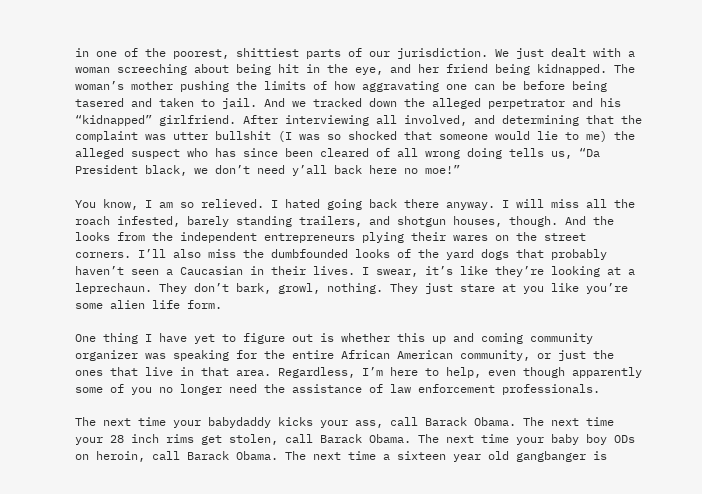in one of the poorest, shittiest parts of our jurisdiction. We just dealt with a woman screeching about being hit in the eye, and her friend being kidnapped. The woman’s mother pushing the limits of how aggravating one can be before being tasered and taken to jail. And we tracked down the alleged perpetrator and his “kidnapped” girlfriend. After interviewing all involved, and determining that the complaint was utter bullshit (I was so shocked that someone would lie to me) the alleged suspect who has since been cleared of all wrong doing tells us, “Da President black, we don’t need y’all back here no moe!”

You know, I am so relieved. I hated going back there anyway. I will miss all the roach infested, barely standing trailers, and shotgun houses, though. And the looks from the independent entrepreneurs plying their wares on the street corners. I’ll also miss the dumbfounded looks of the yard dogs that probably haven’t seen a Caucasian in their lives. I swear, it’s like they’re looking at a leprechaun. They don’t bark, growl, nothing. They just stare at you like you’re some alien life form.

One thing I have yet to figure out is whether this up and coming community organizer was speaking for the entire African American community, or just the ones that live in that area. Regardless, I’m here to help, even though apparently some of you no longer need the assistance of law enforcement professionals.

The next time your babydaddy kicks your ass, call Barack Obama. The next time your 28 inch rims get stolen, call Barack Obama. The next time your baby boy ODs on heroin, call Barack Obama. The next time a sixteen year old gangbanger is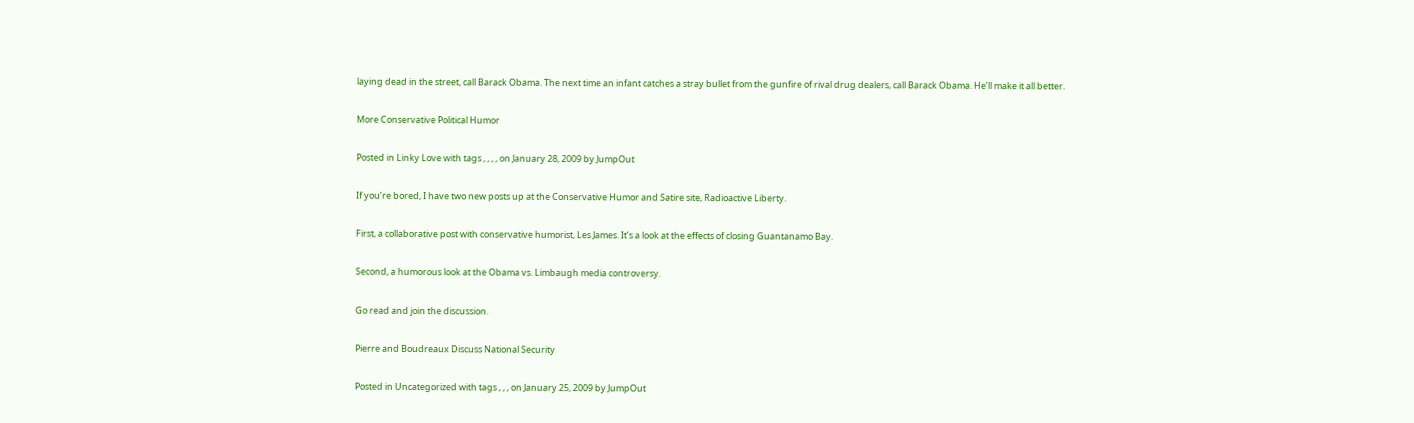laying dead in the street, call Barack Obama. The next time an infant catches a stray bullet from the gunfire of rival drug dealers, call Barack Obama. He’ll make it all better.

More Conservative Political Humor

Posted in Linky Love with tags , , , , on January 28, 2009 by JumpOut

If you’re bored, I have two new posts up at the Conservative Humor and Satire site, Radioactive Liberty.

First, a collaborative post with conservative humorist, Les James. It’s a look at the effects of closing Guantanamo Bay.

Second, a humorous look at the Obama vs. Limbaugh media controversy.

Go read and join the discussion.

Pierre and Boudreaux Discuss National Security

Posted in Uncategorized with tags , , , on January 25, 2009 by JumpOut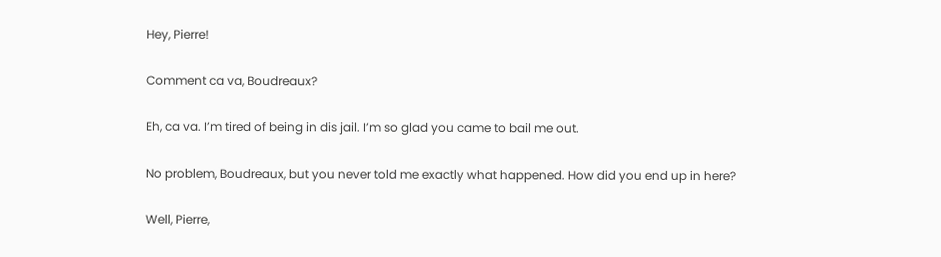Hey, Pierre!

Comment ca va, Boudreaux?

Eh, ca va. I’m tired of being in dis jail. I’m so glad you came to bail me out.

No problem, Boudreaux, but you never told me exactly what happened. How did you end up in here?

Well, Pierre,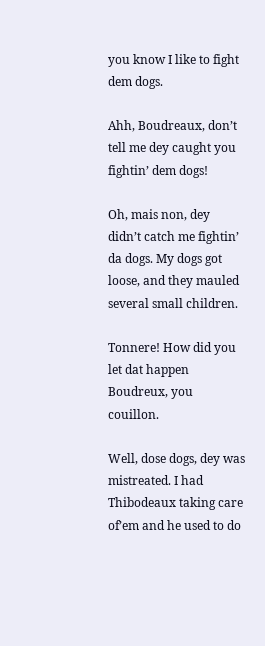you know I like to fight dem dogs.

Ahh, Boudreaux, don’t tell me dey caught you fightin’ dem dogs!

Oh, mais non, dey didn’t catch me fightin’ da dogs. My dogs got loose, and they mauled several small children.

Tonnere! How did you let dat happen Boudreux, you couillon.

Well, dose dogs, dey was mistreated. I had Thibodeaux taking care of’em and he used to do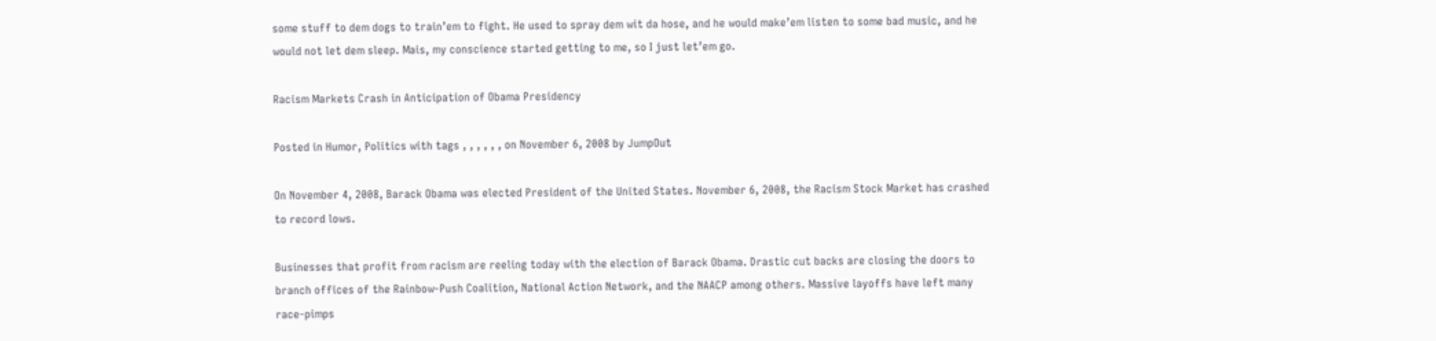some stuff to dem dogs to train’em to fight. He used to spray dem wit da hose, and he would make’em listen to some bad music, and he would not let dem sleep. Mais, my conscience started getting to me, so I just let’em go.

Racism Markets Crash in Anticipation of Obama Presidency

Posted in Humor, Politics with tags , , , , , , on November 6, 2008 by JumpOut

On November 4, 2008, Barack Obama was elected President of the United States. November 6, 2008, the Racism Stock Market has crashed to record lows.

Businesses that profit from racism are reeling today with the election of Barack Obama. Drastic cut backs are closing the doors to branch offices of the Rainbow-Push Coalition, National Action Network, and the NAACP among others. Massive layoffs have left many race-pimps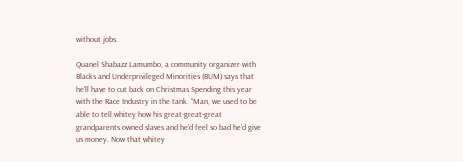without jobs.

Quanel Shabazz Lamumbo, a community organizer with Blacks and Underprivileged Minorities (BUM) says that he’ll have to cut back on Christmas Spending this year with the Race Industry in the tank. “Man, we used to be able to tell whitey how his great-great-great grandparents owned slaves and he’d feel so bad he’d give us money. Now that whitey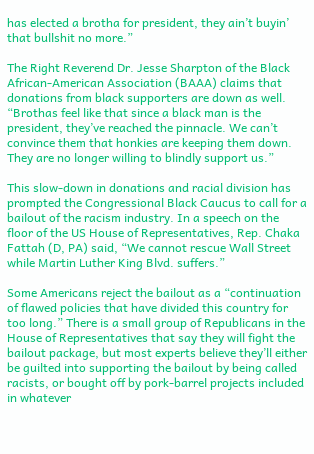has elected a brotha for president, they ain’t buyin’ that bullshit no more.”

The Right Reverend Dr. Jesse Sharpton of the Black African-American Association (BAAA) claims that donations from black supporters are down as well. “Brothas feel like that since a black man is the president, they’ve reached the pinnacle. We can’t convince them that honkies are keeping them down. They are no longer willing to blindly support us.”

This slow-down in donations and racial division has prompted the Congressional Black Caucus to call for a bailout of the racism industry. In a speech on the floor of the US House of Representatives, Rep. Chaka Fattah (D, PA) said, “We cannot rescue Wall Street while Martin Luther King Blvd. suffers.”

Some Americans reject the bailout as a “continuation of flawed policies that have divided this country for too long.” There is a small group of Republicans in the House of Representatives that say they will fight the bailout package, but most experts believe they’ll either be guilted into supporting the bailout by being called racists, or bought off by pork-barrel projects included in whatever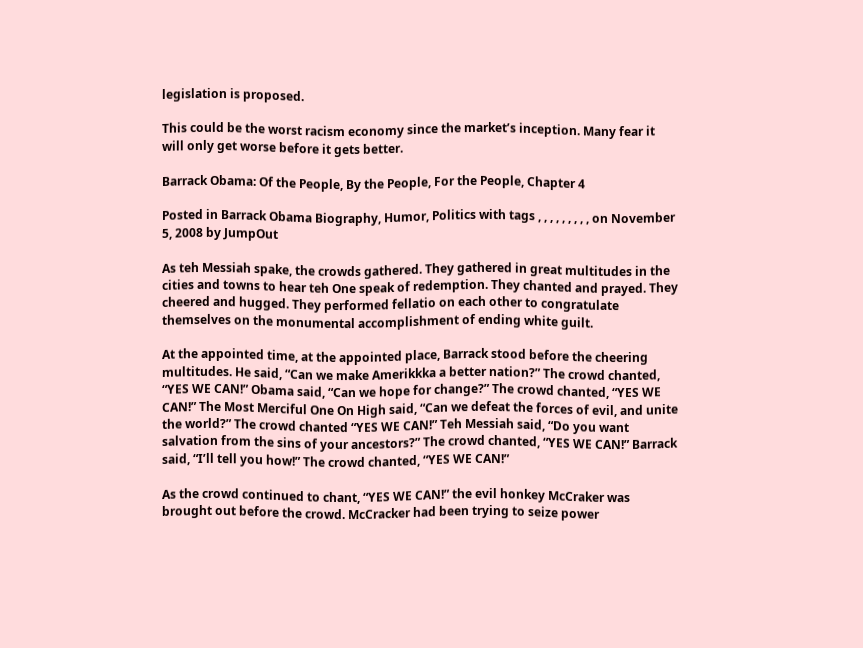legislation is proposed.

This could be the worst racism economy since the market’s inception. Many fear it will only get worse before it gets better.

Barrack Obama: Of the People, By the People, For the People, Chapter 4

Posted in Barrack Obama Biography, Humor, Politics with tags , , , , , , , , , on November 5, 2008 by JumpOut

As teh Messiah spake, the crowds gathered. They gathered in great multitudes in the cities and towns to hear teh One speak of redemption. They chanted and prayed. They cheered and hugged. They performed fellatio on each other to congratulate themselves on the monumental accomplishment of ending white guilt.

At the appointed time, at the appointed place, Barrack stood before the cheering multitudes. He said, “Can we make Amerikkka a better nation?” The crowd chanted, “YES WE CAN!” Obama said, “Can we hope for change?” The crowd chanted, “YES WE CAN!” The Most Merciful One On High said, “Can we defeat the forces of evil, and unite the world?” The crowd chanted “YES WE CAN!” Teh Messiah said, “Do you want salvation from the sins of your ancestors?” The crowd chanted, “YES WE CAN!” Barrack said, “I’ll tell you how!” The crowd chanted, “YES WE CAN!”

As the crowd continued to chant, “YES WE CAN!” the evil honkey McCraker was brought out before the crowd. McCracker had been trying to seize power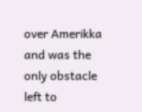over Amerikka and was the only obstacle left to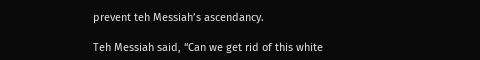prevent teh Messiah’s ascendancy.

Teh Messiah said, “Can we get rid of this white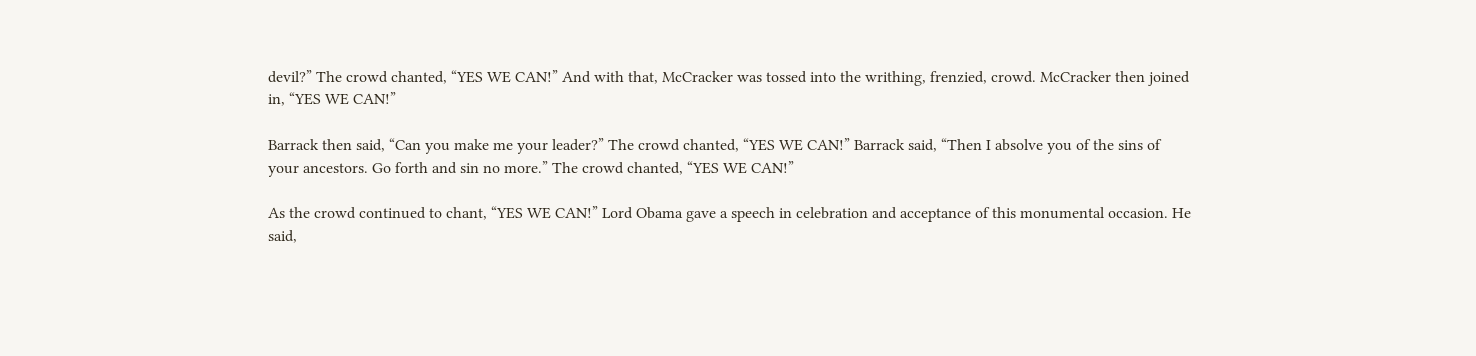devil?” The crowd chanted, “YES WE CAN!” And with that, McCracker was tossed into the writhing, frenzied, crowd. McCracker then joined in, “YES WE CAN!”

Barrack then said, “Can you make me your leader?” The crowd chanted, “YES WE CAN!” Barrack said, “Then I absolve you of the sins of your ancestors. Go forth and sin no more.” The crowd chanted, “YES WE CAN!”

As the crowd continued to chant, “YES WE CAN!” Lord Obama gave a speech in celebration and acceptance of this monumental occasion. He said,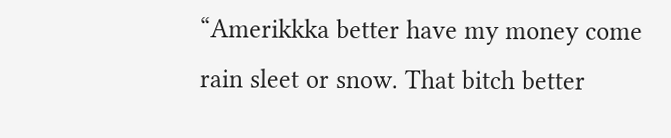“Amerikkka better have my money come rain sleet or snow. That bitch better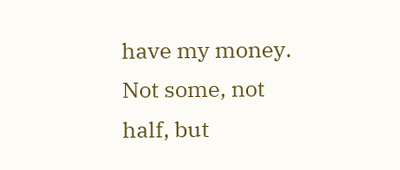have my money. Not some, not half, but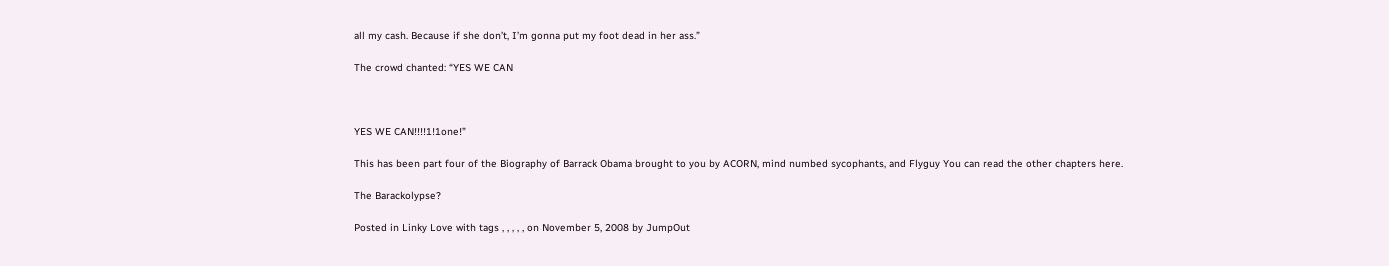all my cash. Because if she don’t, I’m gonna put my foot dead in her ass.”

The crowd chanted: “YES WE CAN



YES WE CAN!!!!1!1one!”

This has been part four of the Biography of Barrack Obama brought to you by ACORN, mind numbed sycophants, and Flyguy You can read the other chapters here.

The Barackolypse?

Posted in Linky Love with tags , , , , , on November 5, 2008 by JumpOut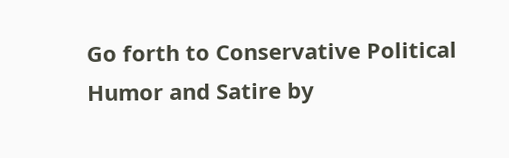Go forth to Conservative Political Humor and Satire by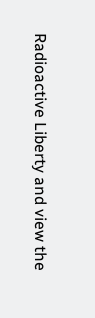Radioactive Liberty and view the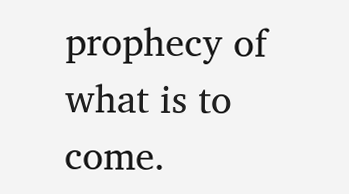prophecy of what is to come.